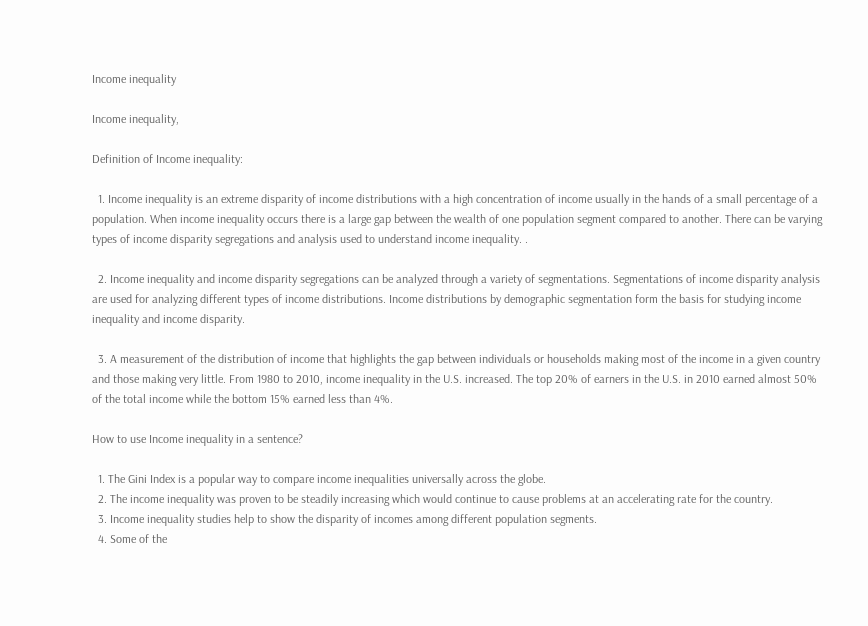Income inequality

Income inequality,

Definition of Income inequality:

  1. Income inequality is an extreme disparity of income distributions with a high concentration of income usually in the hands of a small percentage of a population. When income inequality occurs there is a large gap between the wealth of one population segment compared to another. There can be varying types of income disparity segregations and analysis used to understand income inequality. .

  2. Income inequality and income disparity segregations can be analyzed through a variety of segmentations. Segmentations of income disparity analysis are used for analyzing different types of income distributions. Income distributions by demographic segmentation form the basis for studying income inequality and income disparity.

  3. A measurement of the distribution of income that highlights the gap between individuals or households making most of the income in a given country and those making very little. From 1980 to 2010, income inequality in the U.S. increased. The top 20% of earners in the U.S. in 2010 earned almost 50% of the total income while the bottom 15% earned less than 4%.

How to use Income inequality in a sentence?

  1. The Gini Index is a popular way to compare income inequalities universally across the globe.
  2. The income inequality was proven to be steadily increasing which would continue to cause problems at an accelerating rate for the country.
  3. Income inequality studies help to show the disparity of incomes among different population segments.
  4. Some of the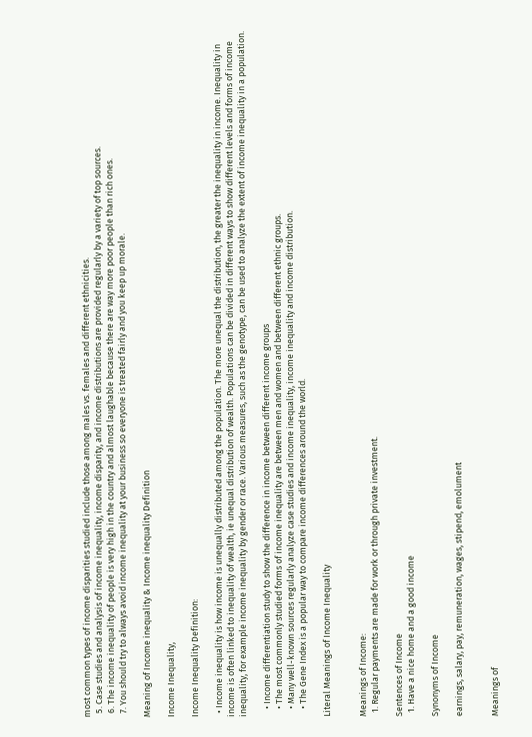most common types of income disparities studied include those among males vs. females and different ethnicities.
  5. Case studies and analysis of income inequality, income disparity, and income distributions are provided regularly by a variety of top sources.
  6. The income inequality of people is very high in the country and almost laughable because there are way more poor people than rich ones.
  7. You should try to always avoid income inequality at your business so everyone is treated fairly and you keep up morale.

Meaning of Income inequality & Income inequality Definition

Income Inequality,

Income Inequality Definition:

  • Income inequality is how income is unequally distributed among the population. The more unequal the distribution, the greater the inequality in income. Inequality in income is often linked to inequality of wealth, ie unequal distribution of wealth. Populations can be divided in different ways to show different levels and forms of income inequality, for example income inequality by gender or race. Various measures, such as the genotype, can be used to analyze the extent of income inequality in a population.

    • Income differentiation study to show the difference in income between different income groups
    • The most commonly studied forms of income inequality are between men and women and between different ethnic groups.
    • Many well-known sources regularly analyze case studies and income inequality, income inequality and income distribution.
    • The Gene Index is a popular way to compare income differences around the world.

Literal Meanings of Income Inequality


Meanings of Income:
  1. Regular payments are made for work or through private investment.

Sentences of Income
  1. Have a nice home and a good income

Synonyms of Income

earnings, salary, pay, remuneration, wages, stipend, emolument


Meanings of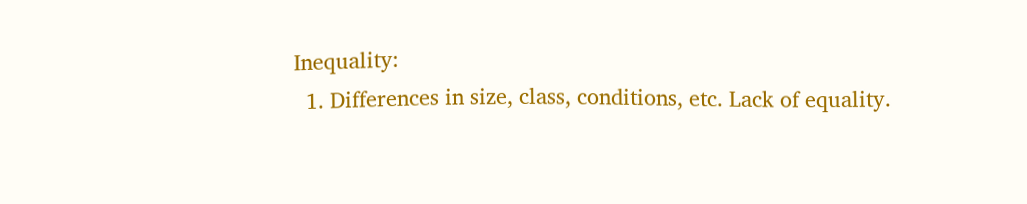Inequality:
  1. Differences in size, class, conditions, etc. Lack of equality.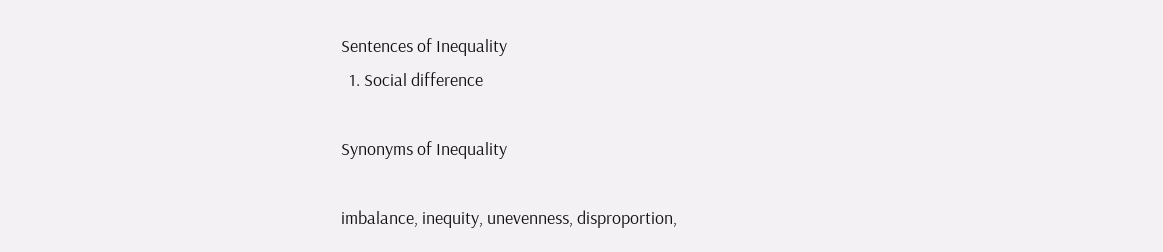Sentences of Inequality
  1. Social difference

Synonyms of Inequality

imbalance, inequity, unevenness, disproportion,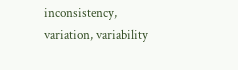inconsistency, variation, variability